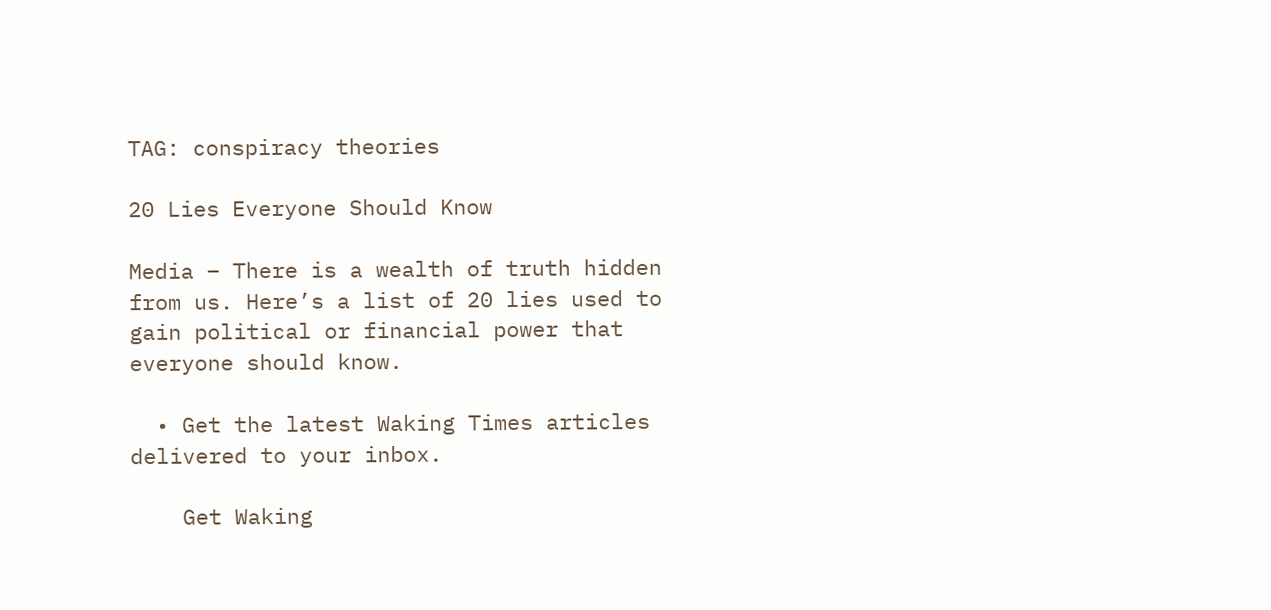TAG: conspiracy theories

20 Lies Everyone Should Know

Media – There is a wealth of truth hidden from us. Here’s a list of 20 lies used to gain political or financial power that everyone should know.

  • Get the latest Waking Times articles delivered to your inbox.

    Get Waking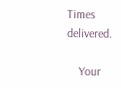Times delivered.

    Your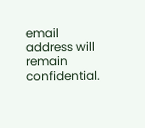email address will remain confidential.